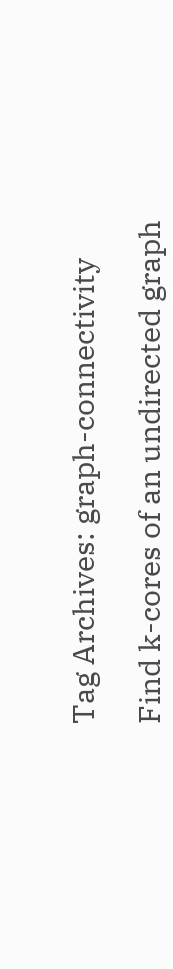Tag Archives: graph-connectivity

Find k-cores of an undirected graph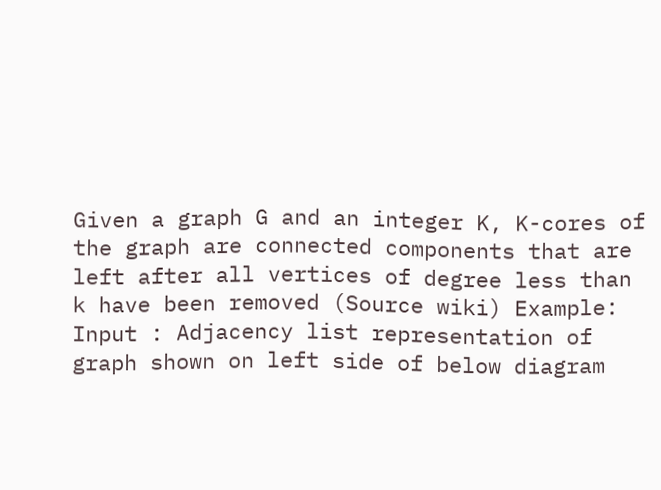Given a graph G and an integer K, K-cores of the graph are connected components that are left after all vertices of degree less than k have been removed (Source wiki) Example: Input : Adjacency list representation of graph shown on left side of below diagram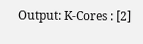Output: K-Cores : [2]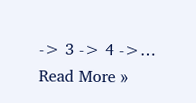-> 3 -> 4 ->… Read More »